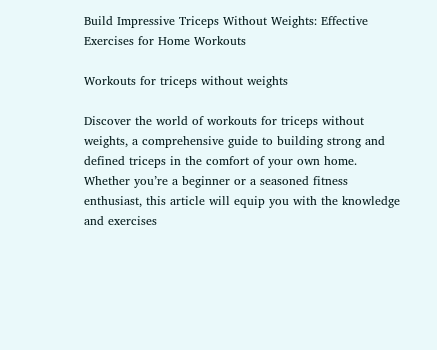Build Impressive Triceps Without Weights: Effective Exercises for Home Workouts

Workouts for triceps without weights

Discover the world of workouts for triceps without weights, a comprehensive guide to building strong and defined triceps in the comfort of your own home. Whether you’re a beginner or a seasoned fitness enthusiast, this article will equip you with the knowledge and exercises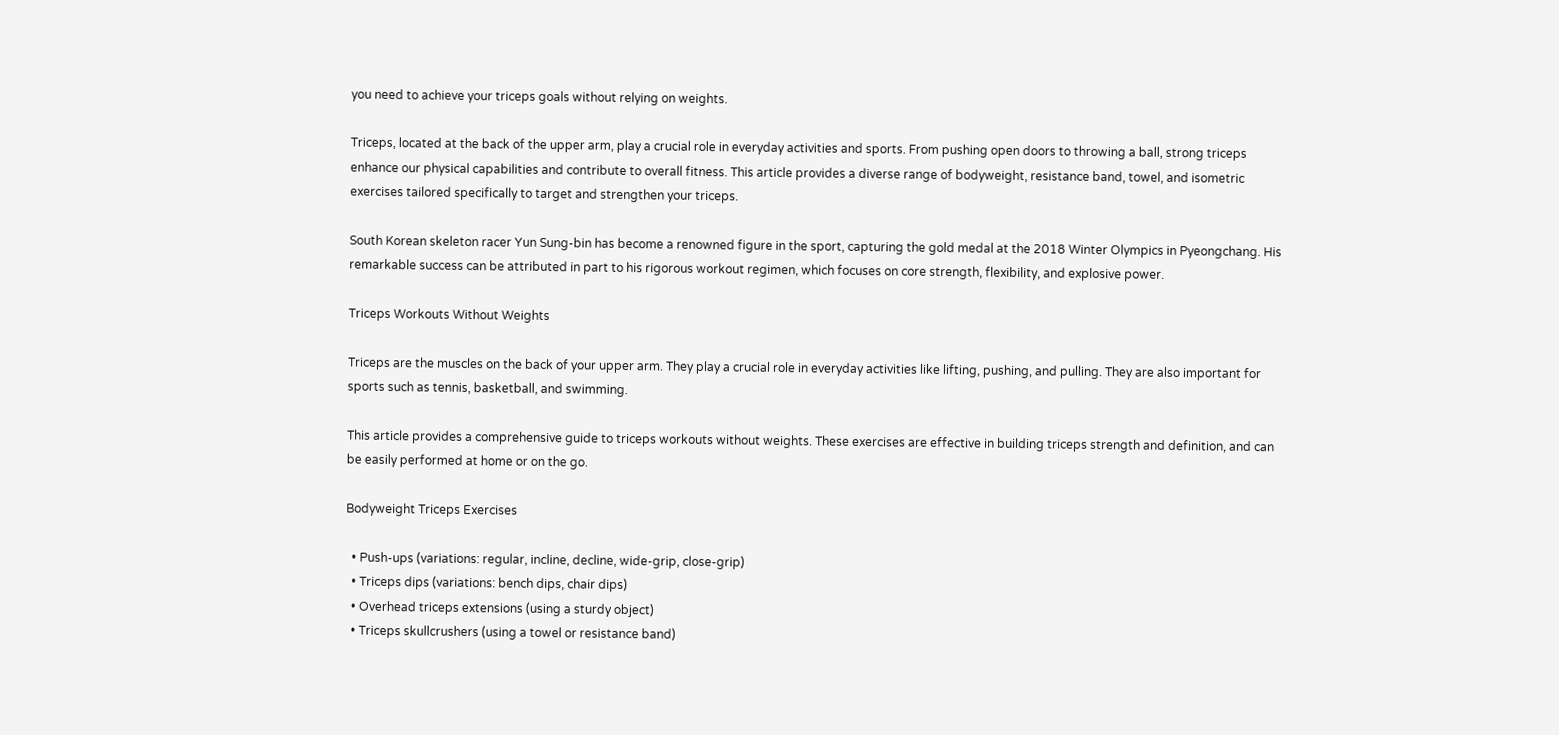you need to achieve your triceps goals without relying on weights.

Triceps, located at the back of the upper arm, play a crucial role in everyday activities and sports. From pushing open doors to throwing a ball, strong triceps enhance our physical capabilities and contribute to overall fitness. This article provides a diverse range of bodyweight, resistance band, towel, and isometric exercises tailored specifically to target and strengthen your triceps.

South Korean skeleton racer Yun Sung-bin has become a renowned figure in the sport, capturing the gold medal at the 2018 Winter Olympics in Pyeongchang. His remarkable success can be attributed in part to his rigorous workout regimen, which focuses on core strength, flexibility, and explosive power.

Triceps Workouts Without Weights

Triceps are the muscles on the back of your upper arm. They play a crucial role in everyday activities like lifting, pushing, and pulling. They are also important for sports such as tennis, basketball, and swimming.

This article provides a comprehensive guide to triceps workouts without weights. These exercises are effective in building triceps strength and definition, and can be easily performed at home or on the go.

Bodyweight Triceps Exercises

  • Push-ups (variations: regular, incline, decline, wide-grip, close-grip)
  • Triceps dips (variations: bench dips, chair dips)
  • Overhead triceps extensions (using a sturdy object)
  • Triceps skullcrushers (using a towel or resistance band)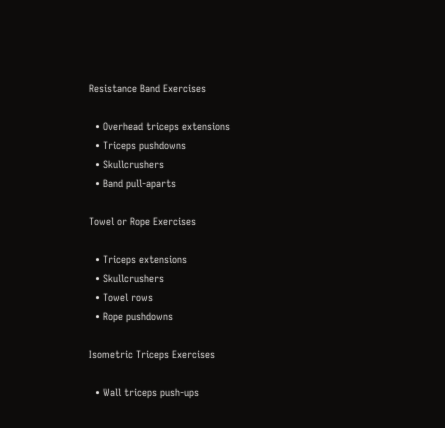Resistance Band Exercises

  • Overhead triceps extensions
  • Triceps pushdowns
  • Skullcrushers
  • Band pull-aparts

Towel or Rope Exercises

  • Triceps extensions
  • Skullcrushers
  • Towel rows
  • Rope pushdowns

Isometric Triceps Exercises

  • Wall triceps push-ups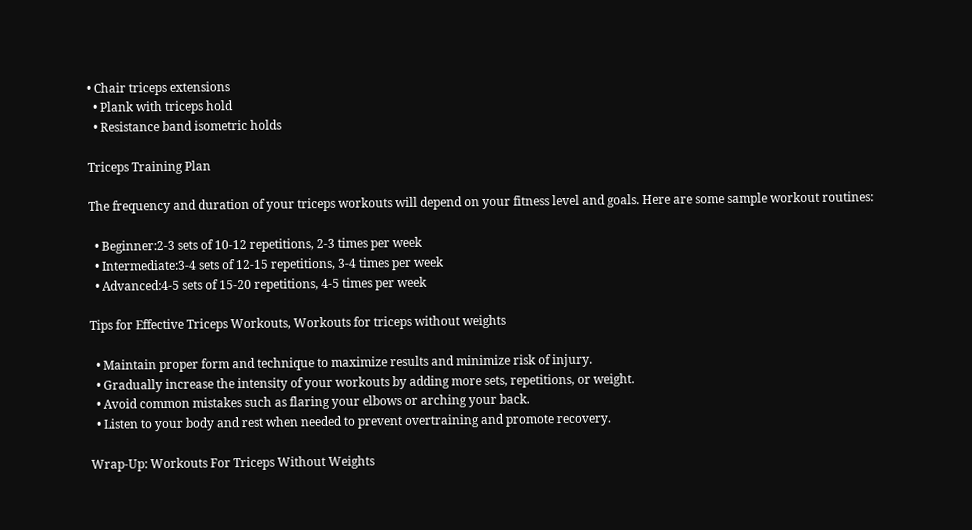• Chair triceps extensions
  • Plank with triceps hold
  • Resistance band isometric holds

Triceps Training Plan

The frequency and duration of your triceps workouts will depend on your fitness level and goals. Here are some sample workout routines:

  • Beginner:2-3 sets of 10-12 repetitions, 2-3 times per week
  • Intermediate:3-4 sets of 12-15 repetitions, 3-4 times per week
  • Advanced:4-5 sets of 15-20 repetitions, 4-5 times per week

Tips for Effective Triceps Workouts, Workouts for triceps without weights

  • Maintain proper form and technique to maximize results and minimize risk of injury.
  • Gradually increase the intensity of your workouts by adding more sets, repetitions, or weight.
  • Avoid common mistakes such as flaring your elbows or arching your back.
  • Listen to your body and rest when needed to prevent overtraining and promote recovery.

Wrap-Up: Workouts For Triceps Without Weights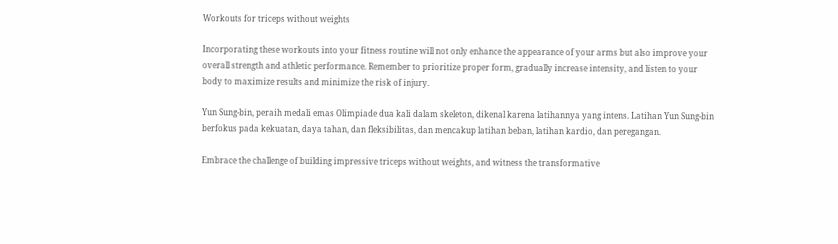Workouts for triceps without weights

Incorporating these workouts into your fitness routine will not only enhance the appearance of your arms but also improve your overall strength and athletic performance. Remember to prioritize proper form, gradually increase intensity, and listen to your body to maximize results and minimize the risk of injury.

Yun Sung-bin, peraih medali emas Olimpiade dua kali dalam skeleton, dikenal karena latihannya yang intens. Latihan Yun Sung-bin berfokus pada kekuatan, daya tahan, dan fleksibilitas, dan mencakup latihan beban, latihan kardio, dan peregangan.

Embrace the challenge of building impressive triceps without weights, and witness the transformative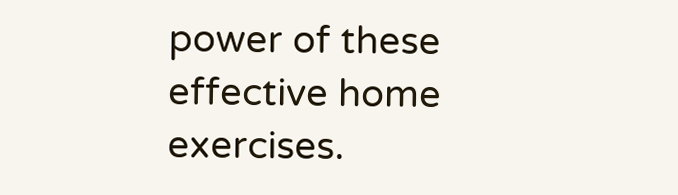power of these effective home exercises.